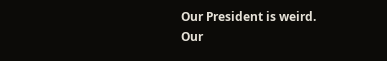Our President is weird.
Our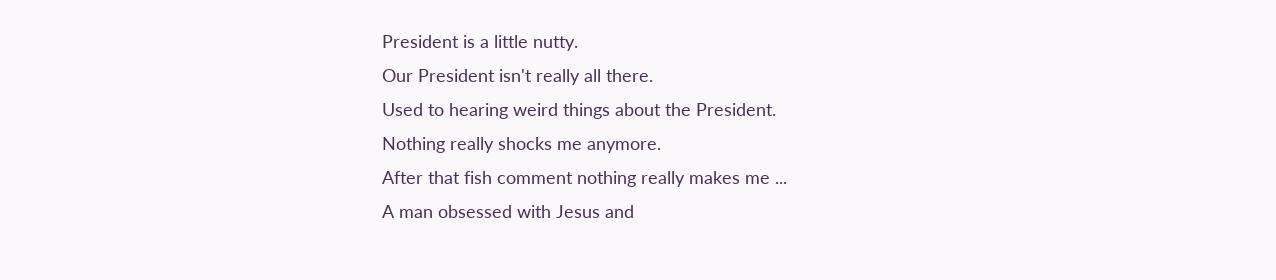President is a little nutty.
Our President isn't really all there.
Used to hearing weird things about the President.
Nothing really shocks me anymore.
After that fish comment nothing really makes me ...
A man obsessed with Jesus and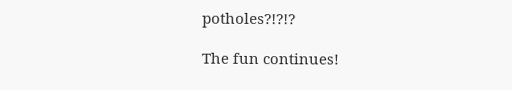potholes?!?!?

The fun continues!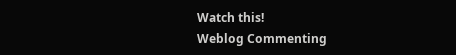Watch this!
Weblog Commenting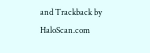and Trackback by HaloScan.com